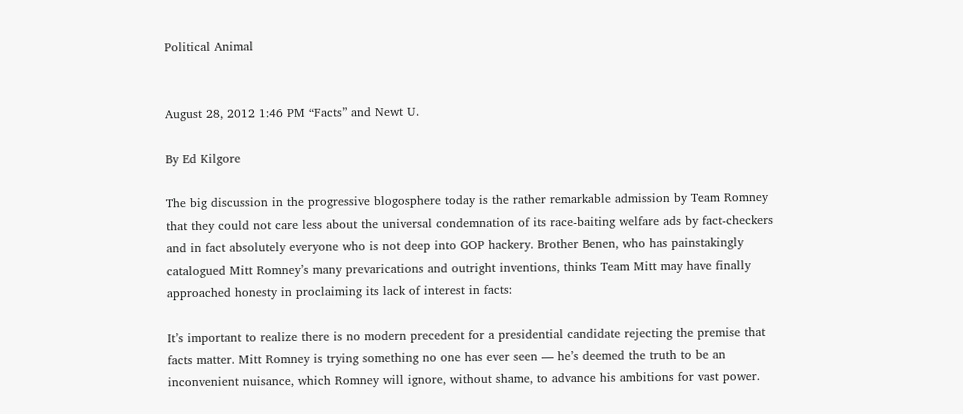Political Animal


August 28, 2012 1:46 PM “Facts” and Newt U.

By Ed Kilgore

The big discussion in the progressive blogosphere today is the rather remarkable admission by Team Romney that they could not care less about the universal condemnation of its race-baiting welfare ads by fact-checkers and in fact absolutely everyone who is not deep into GOP hackery. Brother Benen, who has painstakingly catalogued Mitt Romney’s many prevarications and outright inventions, thinks Team Mitt may have finally approached honesty in proclaiming its lack of interest in facts:

It’s important to realize there is no modern precedent for a presidential candidate rejecting the premise that facts matter. Mitt Romney is trying something no one has ever seen — he’s deemed the truth to be an inconvenient nuisance, which Romney will ignore, without shame, to advance his ambitions for vast power.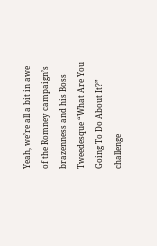Yeah, we’re all a bit in awe of the Romney campaign’s brazenness and his Boss Tweedesque “What Are You Going To Do About It?” challenge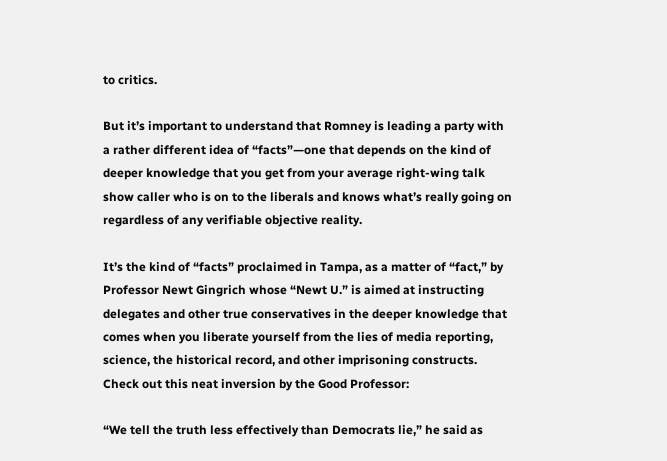to critics.

But it’s important to understand that Romney is leading a party with a rather different idea of “facts”—one that depends on the kind of deeper knowledge that you get from your average right-wing talk show caller who is on to the liberals and knows what’s really going on regardless of any verifiable objective reality.

It’s the kind of “facts” proclaimed in Tampa, as a matter of “fact,” by Professor Newt Gingrich whose “Newt U.” is aimed at instructing delegates and other true conservatives in the deeper knowledge that comes when you liberate yourself from the lies of media reporting, science, the historical record, and other imprisoning constructs. Check out this neat inversion by the Good Professor:

“We tell the truth less effectively than Democrats lie,” he said as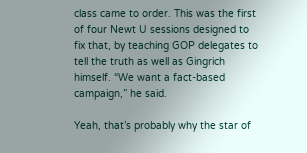class came to order. This was the first of four Newt U sessions designed to fix that, by teaching GOP delegates to tell the truth as well as Gingrich himself. “We want a fact-based campaign,” he said.

Yeah, that’s probably why the star of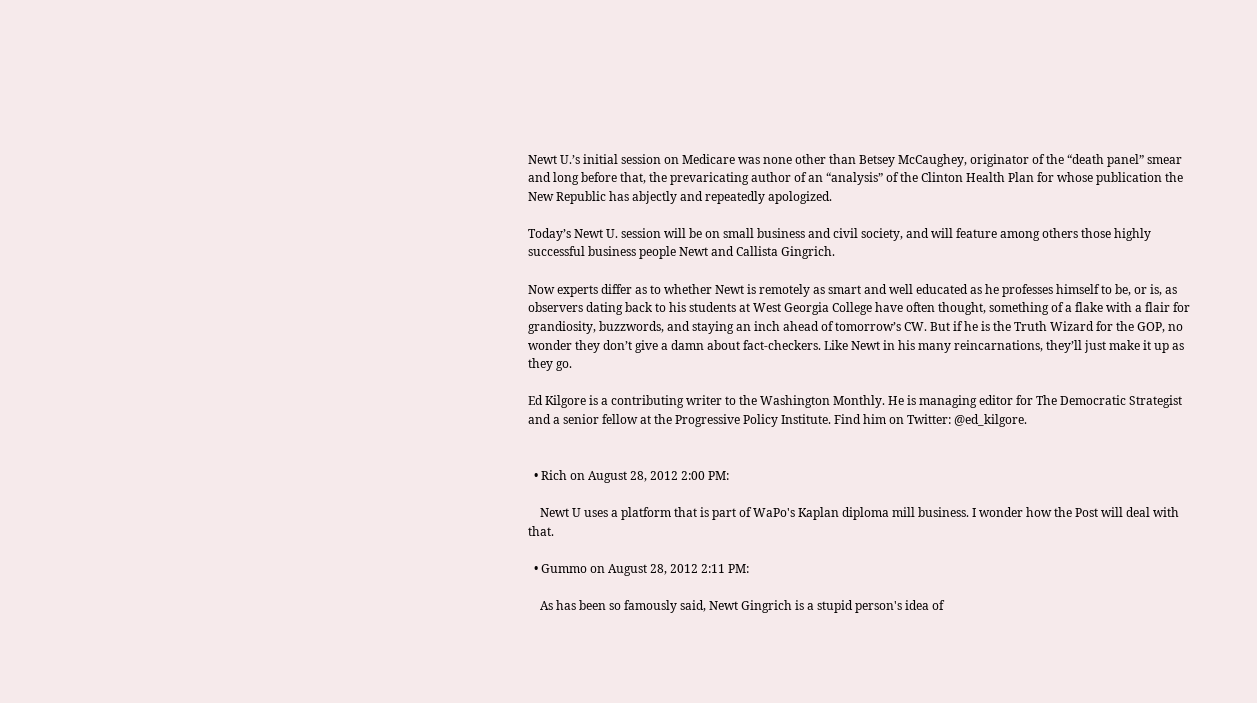Newt U.’s initial session on Medicare was none other than Betsey McCaughey, originator of the “death panel” smear and long before that, the prevaricating author of an “analysis” of the Clinton Health Plan for whose publication the New Republic has abjectly and repeatedly apologized.

Today’s Newt U. session will be on small business and civil society, and will feature among others those highly successful business people Newt and Callista Gingrich.

Now experts differ as to whether Newt is remotely as smart and well educated as he professes himself to be, or is, as observers dating back to his students at West Georgia College have often thought, something of a flake with a flair for grandiosity, buzzwords, and staying an inch ahead of tomorrow’s CW. But if he is the Truth Wizard for the GOP, no wonder they don’t give a damn about fact-checkers. Like Newt in his many reincarnations, they’ll just make it up as they go.

Ed Kilgore is a contributing writer to the Washington Monthly. He is managing editor for The Democratic Strategist and a senior fellow at the Progressive Policy Institute. Find him on Twitter: @ed_kilgore.


  • Rich on August 28, 2012 2:00 PM:

    Newt U uses a platform that is part of WaPo's Kaplan diploma mill business. I wonder how the Post will deal with that.

  • Gummo on August 28, 2012 2:11 PM:

    As has been so famously said, Newt Gingrich is a stupid person's idea of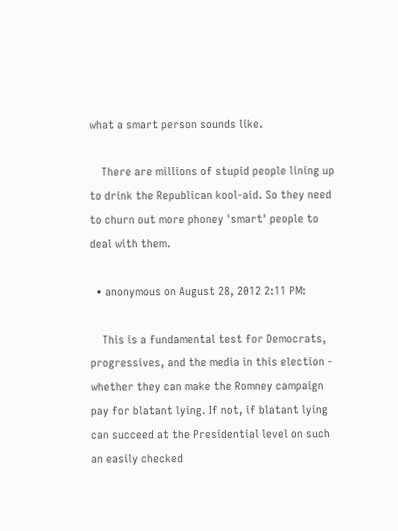what a smart person sounds like.

    There are millions of stupid people lining up to drink the Republican kool-aid. So they need to churn out more phoney 'smart' people to deal with them.

  • anonymous on August 28, 2012 2:11 PM:

    This is a fundamental test for Democrats, progressives, and the media in this election - whether they can make the Romney campaign pay for blatant lying. If not, if blatant lying can succeed at the Presidential level on such an easily checked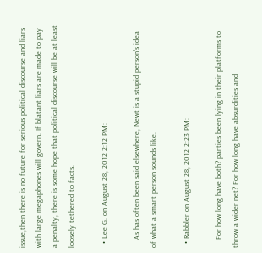issue,then there is no future for serious political discourse and liars with large megaphones will govern. If blatant liars are made to pay a penalty, there is some hope that political discourse will be at least loosely tethered to facts.

  • Lee G. on August 28, 2012 2:12 PM:

    As has often been said elsewhere, Newt is a stupid person's idea of what a smart person sounds like.

  • Rabbler on August 28, 2012 2:23 PM:

    For how long have both? parties been lying in their platforms to throw a wider net? For how long have absurdities and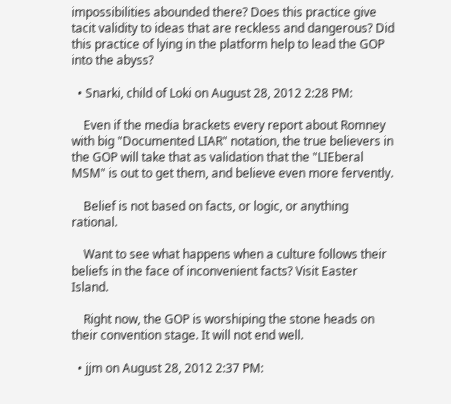impossibilities abounded there? Does this practice give tacit validity to ideas that are reckless and dangerous? Did this practice of lying in the platform help to lead the GOP into the abyss?

  • Snarki, child of Loki on August 28, 2012 2:28 PM:

    Even if the media brackets every report about Romney with big "Documented LIAR" notation, the true believers in the GOP will take that as validation that the "LIEberal MSM" is out to get them, and believe even more fervently.

    Belief is not based on facts, or logic, or anything rational.

    Want to see what happens when a culture follows their beliefs in the face of inconvenient facts? Visit Easter Island.

    Right now, the GOP is worshiping the stone heads on their convention stage. It will not end well.

  • jjm on August 28, 2012 2:37 PM: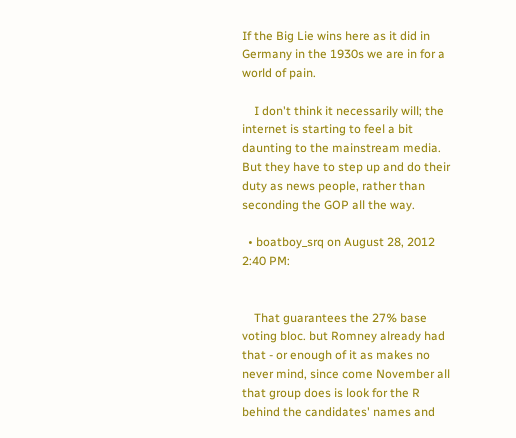If the Big Lie wins here as it did in Germany in the 1930s we are in for a world of pain.

    I don't think it necessarily will; the internet is starting to feel a bit daunting to the mainstream media. But they have to step up and do their duty as news people, rather than seconding the GOP all the way.

  • boatboy_srq on August 28, 2012 2:40 PM:


    That guarantees the 27% base voting bloc. but Romney already had that - or enough of it as makes no never mind, since come November all that group does is look for the R behind the candidates' names and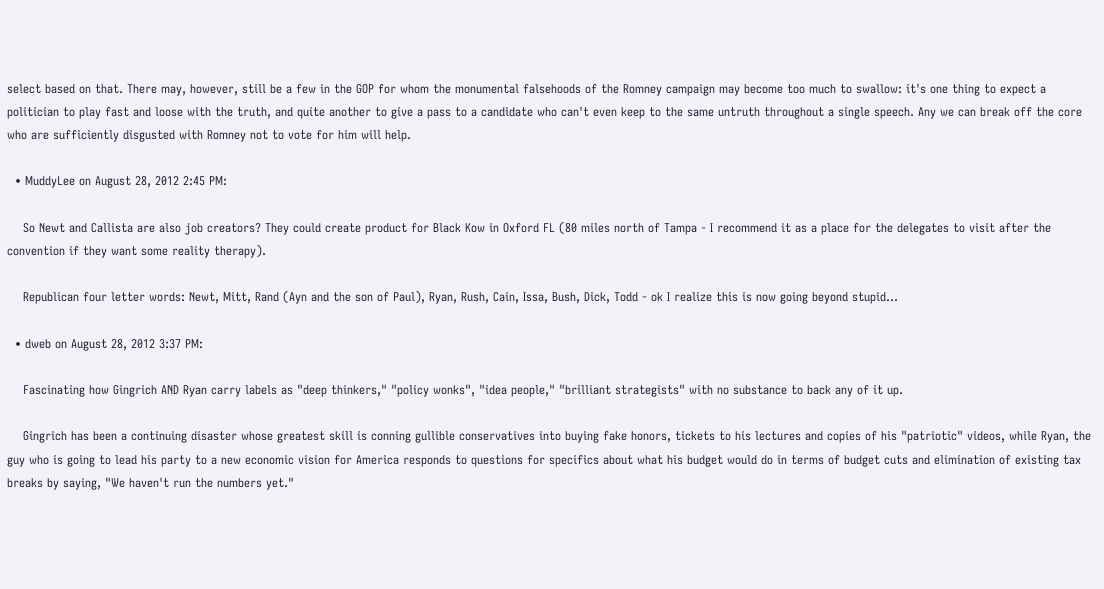select based on that. There may, however, still be a few in the GOP for whom the monumental falsehoods of the Romney campaign may become too much to swallow: it's one thing to expect a politician to play fast and loose with the truth, and quite another to give a pass to a candidate who can't even keep to the same untruth throughout a single speech. Any we can break off the core who are sufficiently disgusted with Romney not to vote for him will help.

  • MuddyLee on August 28, 2012 2:45 PM:

    So Newt and Callista are also job creators? They could create product for Black Kow in Oxford FL (80 miles north of Tampa - I recommend it as a place for the delegates to visit after the convention if they want some reality therapy).

    Republican four letter words: Newt, Mitt, Rand (Ayn and the son of Paul), Ryan, Rush, Cain, Issa, Bush, Dick, Todd - ok I realize this is now going beyond stupid...

  • dweb on August 28, 2012 3:37 PM:

    Fascinating how Gingrich AND Ryan carry labels as "deep thinkers," "policy wonks", "idea people," "brilliant strategists" with no substance to back any of it up.

    Gingrich has been a continuing disaster whose greatest skill is conning gullible conservatives into buying fake honors, tickets to his lectures and copies of his "patriotic" videos, while Ryan, the guy who is going to lead his party to a new economic vision for America responds to questions for specifics about what his budget would do in terms of budget cuts and elimination of existing tax breaks by saying, "We haven't run the numbers yet."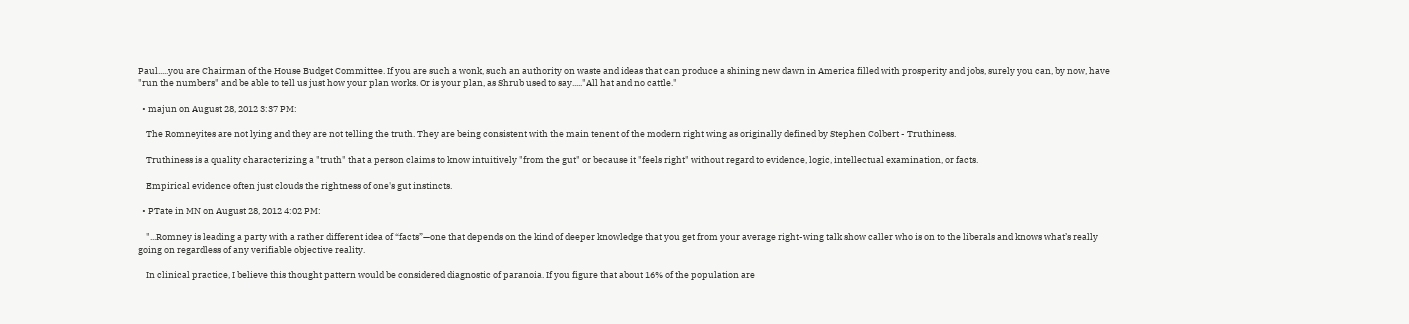Paul.....you are Chairman of the House Budget Committee. If you are such a wonk, such an authority on waste and ideas that can produce a shining new dawn in America filled with prosperity and jobs, surely you can, by now, have "run the numbers" and be able to tell us just how your plan works. Or is your plan, as Shrub used to say....."All hat and no cattle."

  • majun on August 28, 2012 3:37 PM:

    The Romneyites are not lying and they are not telling the truth. They are being consistent with the main tenent of the modern right wing as originally defined by Stephen Colbert - Truthiness.

    Truthiness is a quality characterizing a "truth" that a person claims to know intuitively "from the gut" or because it "feels right" without regard to evidence, logic, intellectual examination, or facts.

    Empirical evidence often just clouds the rightness of one's gut instincts.

  • PTate in MN on August 28, 2012 4:02 PM:

    "...Romney is leading a party with a rather different idea of “facts”—one that depends on the kind of deeper knowledge that you get from your average right-wing talk show caller who is on to the liberals and knows what’s really going on regardless of any verifiable objective reality.

    In clinical practice, I believe this thought pattern would be considered diagnostic of paranoia. If you figure that about 16% of the population are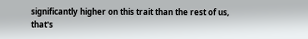significantly higher on this trait than the rest of us, that's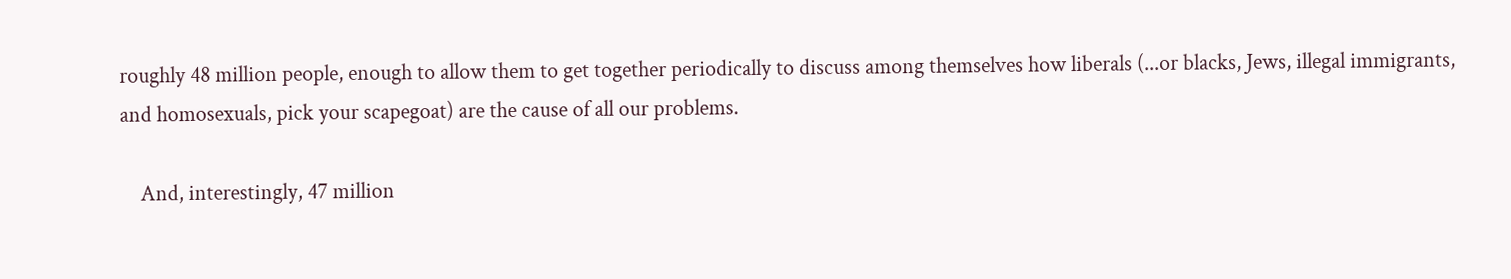roughly 48 million people, enough to allow them to get together periodically to discuss among themselves how liberals (...or blacks, Jews, illegal immigrants, and homosexuals, pick your scapegoat) are the cause of all our problems.

    And, interestingly, 47 million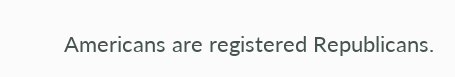Americans are registered Republicans.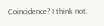Coincidence? I think not.